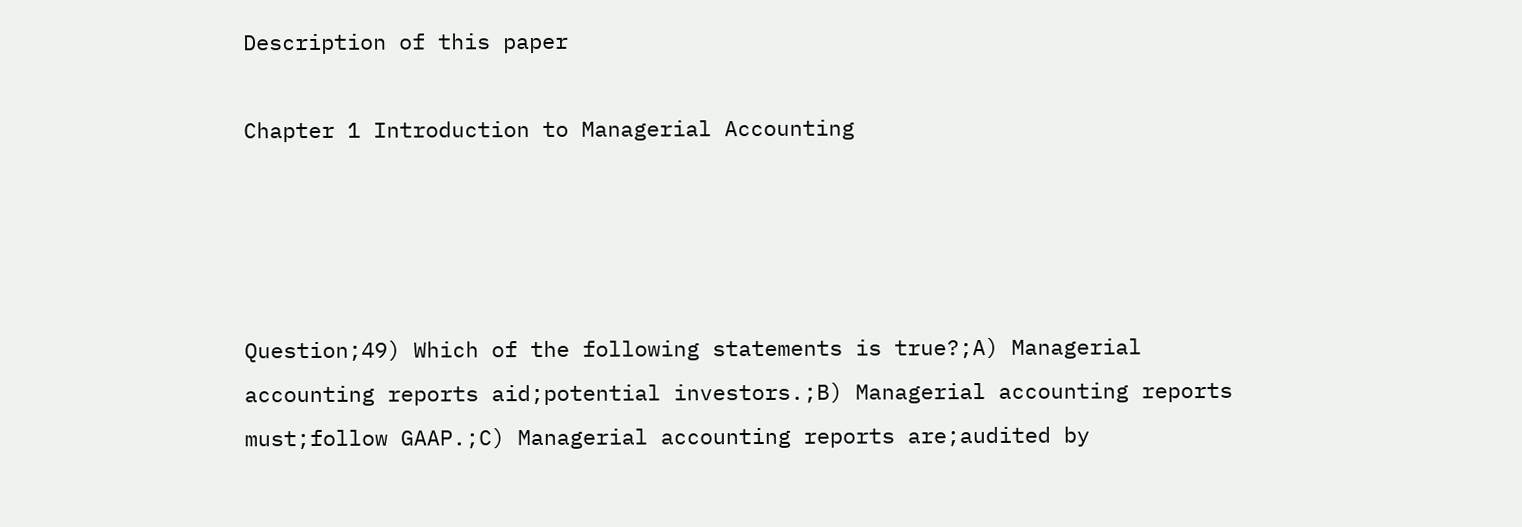Description of this paper

Chapter 1 Introduction to Managerial Accounting




Question;49) Which of the following statements is true?;A) Managerial accounting reports aid;potential investors.;B) Managerial accounting reports must;follow GAAP.;C) Managerial accounting reports are;audited by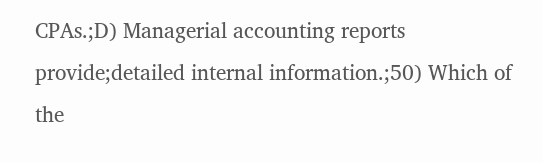CPAs.;D) Managerial accounting reports provide;detailed internal information.;50) Which of the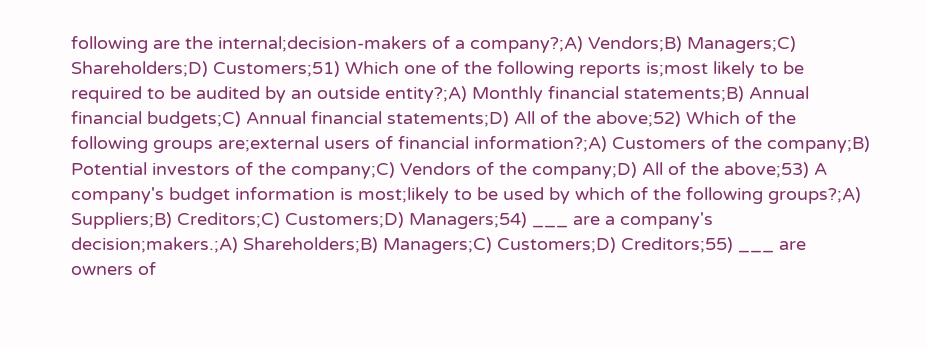following are the internal;decision-makers of a company?;A) Vendors;B) Managers;C) Shareholders;D) Customers;51) Which one of the following reports is;most likely to be required to be audited by an outside entity?;A) Monthly financial statements;B) Annual financial budgets;C) Annual financial statements;D) All of the above;52) Which of the following groups are;external users of financial information?;A) Customers of the company;B) Potential investors of the company;C) Vendors of the company;D) All of the above;53) A company's budget information is most;likely to be used by which of the following groups?;A) Suppliers;B) Creditors;C) Customers;D) Managers;54) ___ are a company's decision;makers.;A) Shareholders;B) Managers;C) Customers;D) Creditors;55) ___ are owners of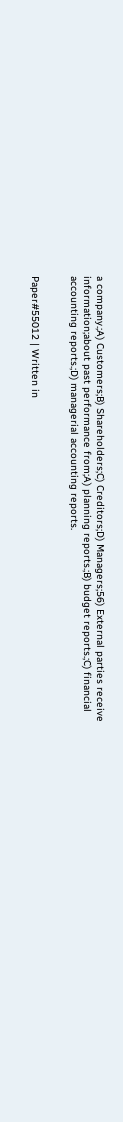a company.;A) Customers;B) Shareholders;C) Creditors;D) Managers;56) External parties receive information;about past performance from;A) planning reports.;B) budget reports.;C) financial accounting reports.;D) managerial accounting reports.


Paper#55012 | Written in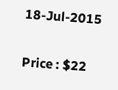18-Jul-2015

Price : $22